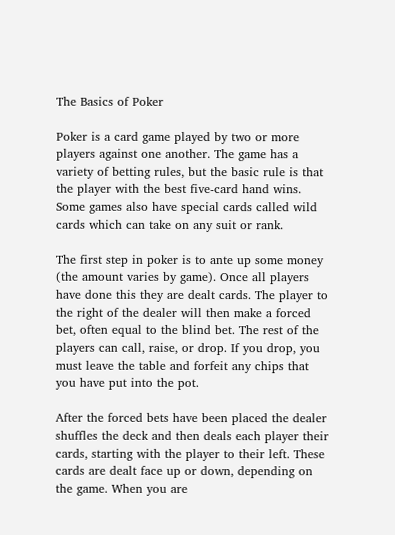The Basics of Poker

Poker is a card game played by two or more players against one another. The game has a variety of betting rules, but the basic rule is that the player with the best five-card hand wins. Some games also have special cards called wild cards which can take on any suit or rank.

The first step in poker is to ante up some money (the amount varies by game). Once all players have done this they are dealt cards. The player to the right of the dealer will then make a forced bet, often equal to the blind bet. The rest of the players can call, raise, or drop. If you drop, you must leave the table and forfeit any chips that you have put into the pot.

After the forced bets have been placed the dealer shuffles the deck and then deals each player their cards, starting with the player to their left. These cards are dealt face up or down, depending on the game. When you are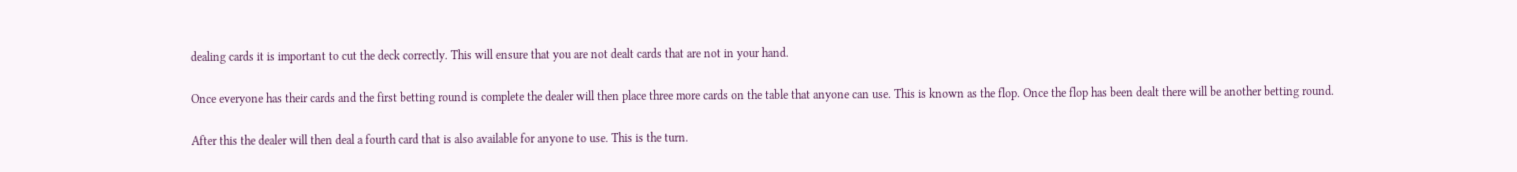dealing cards it is important to cut the deck correctly. This will ensure that you are not dealt cards that are not in your hand.

Once everyone has their cards and the first betting round is complete the dealer will then place three more cards on the table that anyone can use. This is known as the flop. Once the flop has been dealt there will be another betting round.

After this the dealer will then deal a fourth card that is also available for anyone to use. This is the turn.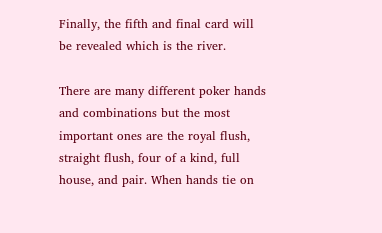Finally, the fifth and final card will be revealed which is the river.

There are many different poker hands and combinations but the most important ones are the royal flush, straight flush, four of a kind, full house, and pair. When hands tie on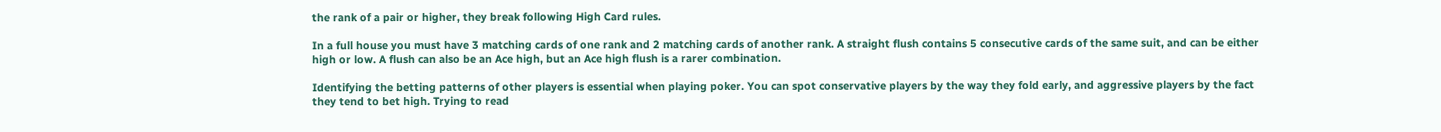the rank of a pair or higher, they break following High Card rules.

In a full house you must have 3 matching cards of one rank and 2 matching cards of another rank. A straight flush contains 5 consecutive cards of the same suit, and can be either high or low. A flush can also be an Ace high, but an Ace high flush is a rarer combination.

Identifying the betting patterns of other players is essential when playing poker. You can spot conservative players by the way they fold early, and aggressive players by the fact they tend to bet high. Trying to read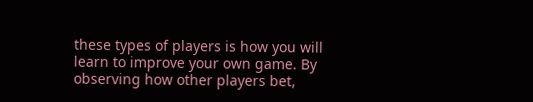these types of players is how you will learn to improve your own game. By observing how other players bet,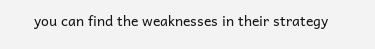you can find the weaknesses in their strategy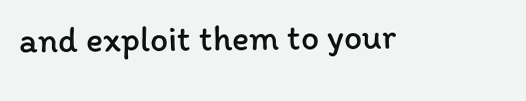and exploit them to your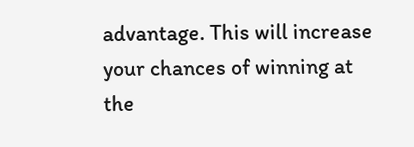advantage. This will increase your chances of winning at the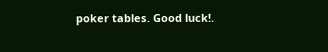poker tables. Good luck!.